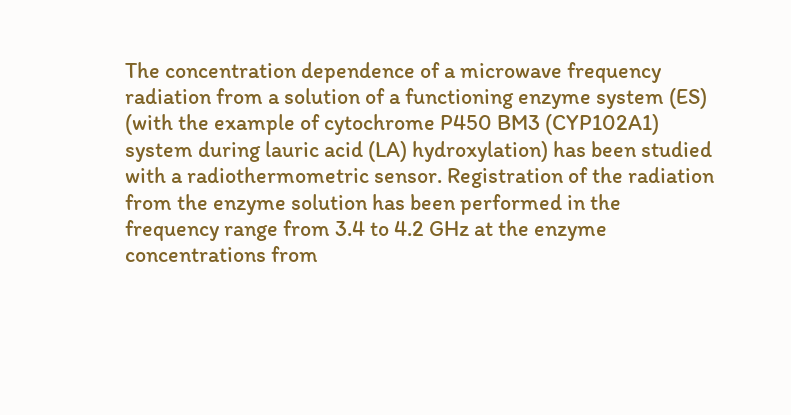The concentration dependence of a microwave frequency radiation from a solution of a functioning enzyme system (ES) (with the example of cytochrome P450 BM3 (CYP102A1) system during lauric acid (LA) hydroxylation) has been studied with a radiothermometric sensor. Registration of the radiation from the enzyme solution has been performed in the frequency range from 3.4 to 4.2 GHz at the enzyme concentrations from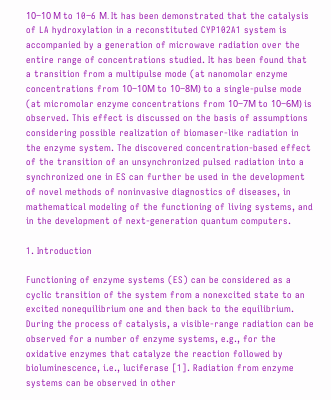10−10 М to 10−6 М. It has been demonstrated that the catalysis of LA hydroxylation in a reconstituted CYP102A1 system is accompanied by a generation of microwave radiation over the entire range of concentrations studied. It has been found that a transition from a multipulse mode (at nanomolar enzyme concentrations from 10−10М to 10−8М) to a single-pulse mode (at micromolar enzyme concentrations from 10−7М to 10−6М) is observed. This effect is discussed on the basis of assumptions considering possible realization of biomaser-like radiation in the enzyme system. The discovered concentration-based effect of the transition of an unsynchronized pulsed radiation into a synchronized one in ES can further be used in the development of novel methods of noninvasive diagnostics of diseases, in mathematical modeling of the functioning of living systems, and in the development of next-generation quantum computers.

1. Introduction

Functioning of enzyme systems (ES) can be considered as a cyclic transition of the system from a nonexcited state to an excited nonequilibrium one and then back to the equilibrium. During the process of catalysis, a visible-range radiation can be observed for a number of enzyme systems, e.g., for the oxidative enzymes that catalyze the reaction followed by bioluminescence, i.e., luciferase [1]. Radiation from enzyme systems can be observed in other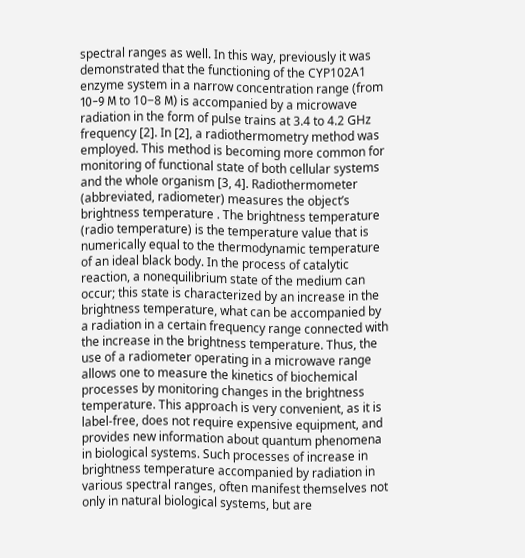spectral ranges as well. In this way, previously it was demonstrated that the functioning of the CYP102A1 enzyme system in a narrow concentration range (from 10−9 М to 10−8 М) is accompanied by a microwave radiation in the form of pulse trains at 3.4 to 4.2 GHz frequency [2]. In [2], a radiothermometry method was employed. This method is becoming more common for monitoring of functional state of both cellular systems and the whole organism [3, 4]. Radiothermometer (abbreviated, radiometer) measures the object’s brightness temperature . The brightness temperature (radio temperature) is the temperature value that is numerically equal to the thermodynamic temperature of an ideal black body. In the process of catalytic reaction, a nonequilibrium state of the medium can occur; this state is characterized by an increase in the brightness temperature, what can be accompanied by a radiation in a certain frequency range connected with the increase in the brightness temperature. Thus, the use of a radiometer operating in a microwave range allows one to measure the kinetics of biochemical processes by monitoring changes in the brightness temperature. This approach is very convenient, as it is label-free, does not require expensive equipment, and provides new information about quantum phenomena in biological systems. Such processes of increase in brightness temperature accompanied by radiation in various spectral ranges, often manifest themselves not only in natural biological systems, but are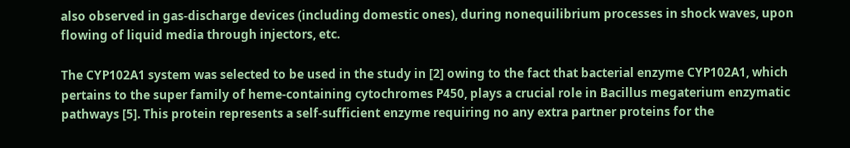also observed in gas-discharge devices (including domestic ones), during nonequilibrium processes in shock waves, upon flowing of liquid media through injectors, etc.

The CYP102A1 system was selected to be used in the study in [2] owing to the fact that bacterial enzyme CYP102A1, which pertains to the super family of heme-containing cytochromes P450, plays a crucial role in Bacillus megaterium enzymatic pathways [5]. This protein represents a self-sufficient enzyme requiring no any extra partner proteins for the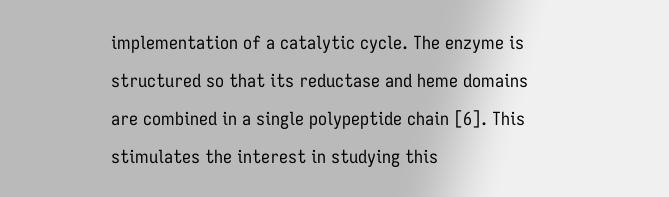implementation of a catalytic cycle. The enzyme is structured so that its reductase and heme domains are combined in a single polypeptide chain [6]. This stimulates the interest in studying this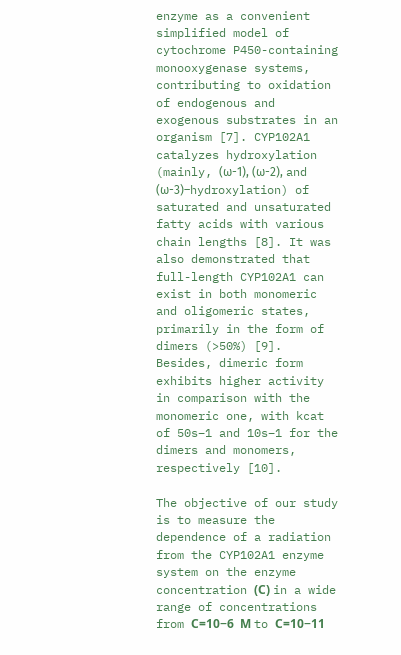enzyme as a convenient simplified model of cytochrome P450-containing monooxygenase systems, contributing to oxidation of endogenous and exogenous substrates in an organism [7]. CYP102A1 catalyzes hydroxylation (mainly, (ω-1), (ω-2), and (ω-3)–hydroxylation) of saturated and unsaturated fatty acids with various chain lengths [8]. It was also demonstrated that full-length CYP102A1 can exist in both monomeric and oligomeric states, primarily in the form of dimers (>50%) [9]. Besides, dimeric form exhibits higher activity in comparison with the monomeric one, with kcat of 50s−1 and 10s−1 for the dimers and monomers, respectively [10].

The objective of our study is to measure the dependence of a radiation from the CYP102A1 enzyme system on the enzyme concentration (С) in a wide range of concentrations from С=10−6  М to С=10−11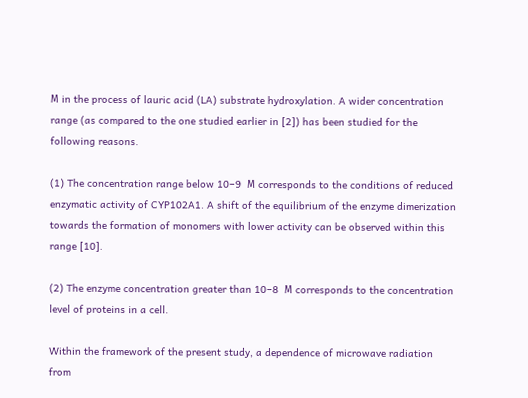М in the process of lauric acid (LA) substrate hydroxylation. A wider concentration range (as compared to the one studied earlier in [2]) has been studied for the following reasons.

(1) The concentration range below 10−9  М corresponds to the conditions of reduced enzymatic activity of CYP102A1. A shift of the equilibrium of the enzyme dimerization towards the formation of monomers with lower activity can be observed within this range [10].

(2) The enzyme concentration greater than 10−8  М corresponds to the concentration level of proteins in a cell.

Within the framework of the present study, a dependence of microwave radiation from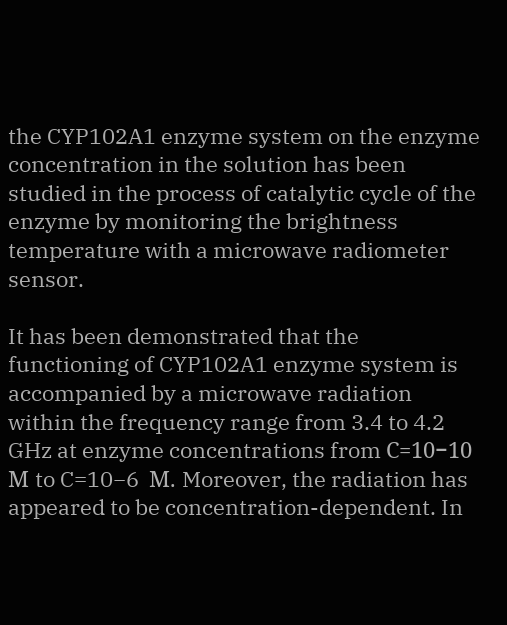the CYP102A1 enzyme system on the enzyme concentration in the solution has been studied in the process of catalytic cycle of the enzyme by monitoring the brightness temperature with a microwave radiometer sensor.

It has been demonstrated that the functioning of CYP102A1 enzyme system is accompanied by a microwave radiation within the frequency range from 3.4 to 4.2 GHz at enzyme concentrations from С=10−10  М to C=10−6  М. Moreover, the radiation has appeared to be concentration-dependent. In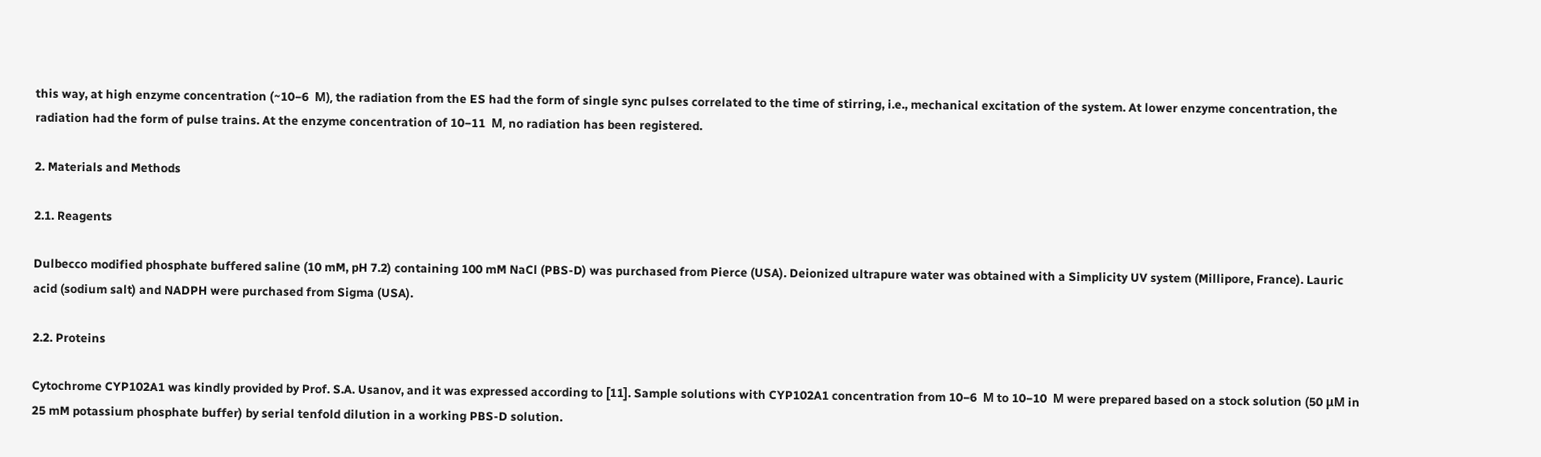this way, at high enzyme concentration (~10−6  М), the radiation from the ES had the form of single sync pulses correlated to the time of stirring, i.e., mechanical excitation of the system. At lower enzyme concentration, the radiation had the form of pulse trains. At the enzyme concentration of 10−11  М, no radiation has been registered.

2. Materials and Methods

2.1. Reagents

Dulbecco modified phosphate buffered saline (10 mM, pH 7.2) containing 100 mM NaCl (PBS-D) was purchased from Pierce (USA). Deionized ultrapure water was obtained with a Simplicity UV system (Millipore, France). Lauric acid (sodium salt) and NADPH were purchased from Sigma (USA).

2.2. Proteins

Cytochrome CYP102A1 was kindly provided by Prof. S.A. Usanov, and it was expressed according to [11]. Sample solutions with CYP102A1 concentration from 10−6  М to 10−10  М were prepared based on a stock solution (50 μМ in 25 mM potassium phosphate buffer) by serial tenfold dilution in a working PBS-D solution.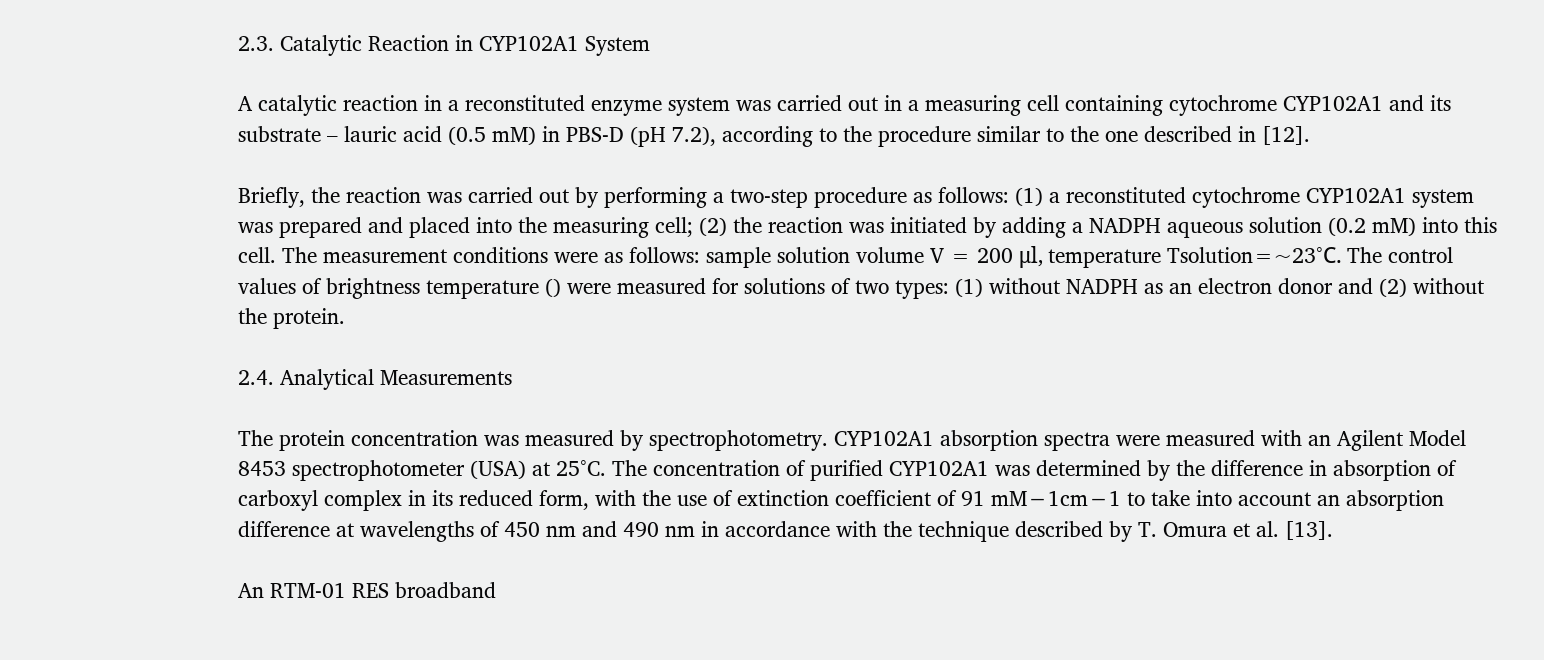2.3. Catalytic Reaction in CYP102A1 System

A catalytic reaction in a reconstituted enzyme system was carried out in a measuring cell containing cytochrome CYP102A1 and its substrate – lauric acid (0.5 mM) in PBS-D (pH 7.2), according to the procedure similar to the one described in [12].

Briefly, the reaction was carried out by performing a two-step procedure as follows: (1) a reconstituted cytochrome CYP102A1 system was prepared and placed into the measuring cell; (2) the reaction was initiated by adding a NADPH aqueous solution (0.2 mM) into this cell. The measurement conditions were as follows: sample solution volume V = 200 μl, temperature Tsolution=~23°С. The control values of brightness temperature () were measured for solutions of two types: (1) without NADPH as an electron donor and (2) without the protein.

2.4. Analytical Measurements

The protein concentration was measured by spectrophotometry. CYP102A1 absorption spectra were measured with an Agilent Model 8453 spectrophotometer (USA) at 25°C. The concentration of purified CYP102A1 was determined by the difference in absorption of carboxyl complex in its reduced form, with the use of extinction coefficient of 91 mM−1cm−1 to take into account an absorption difference at wavelengths of 450 nm and 490 nm in accordance with the technique described by T. Omura et al. [13].

An RTM-01 RES broadband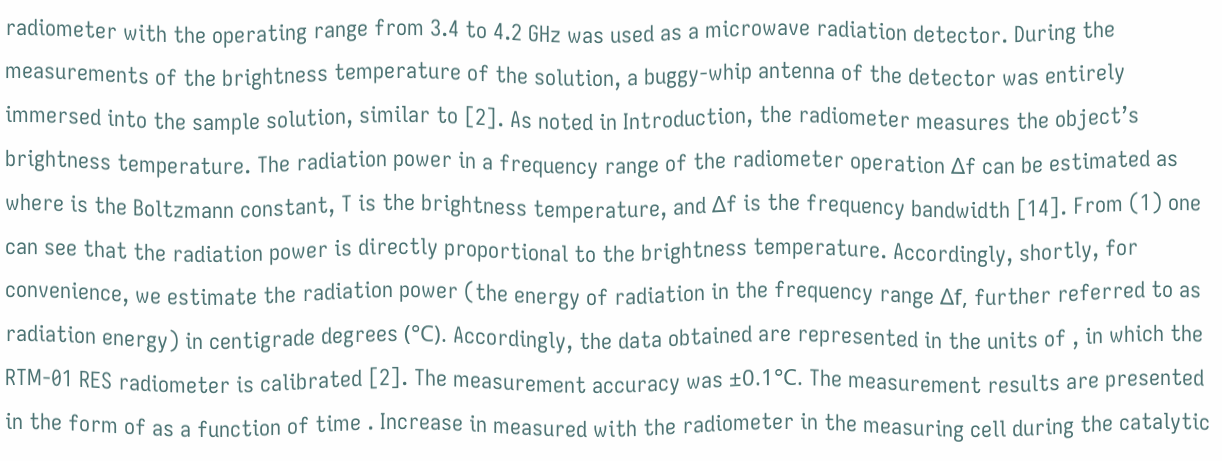radiometer with the operating range from 3.4 to 4.2 GHz was used as a microwave radiation detector. During the measurements of the brightness temperature of the solution, a buggy-whip antenna of the detector was entirely immersed into the sample solution, similar to [2]. As noted in Introduction, the radiometer measures the object’s brightness temperature. The radiation power in a frequency range of the radiometer operation Δf can be estimated as where is the Boltzmann constant, T is the brightness temperature, and Δf is the frequency bandwidth [14]. From (1) one can see that the radiation power is directly proportional to the brightness temperature. Accordingly, shortly, for convenience, we estimate the radiation power (the energy of radiation in the frequency range Δf, further referred to as radiation energy) in centigrade degrees (°С). Accordingly, the data obtained are represented in the units of , in which the RTM-01 RES radiometer is calibrated [2]. The measurement accuracy was ±0.1°С. The measurement results are presented in the form of as a function of time . Increase in measured with the radiometer in the measuring cell during the catalytic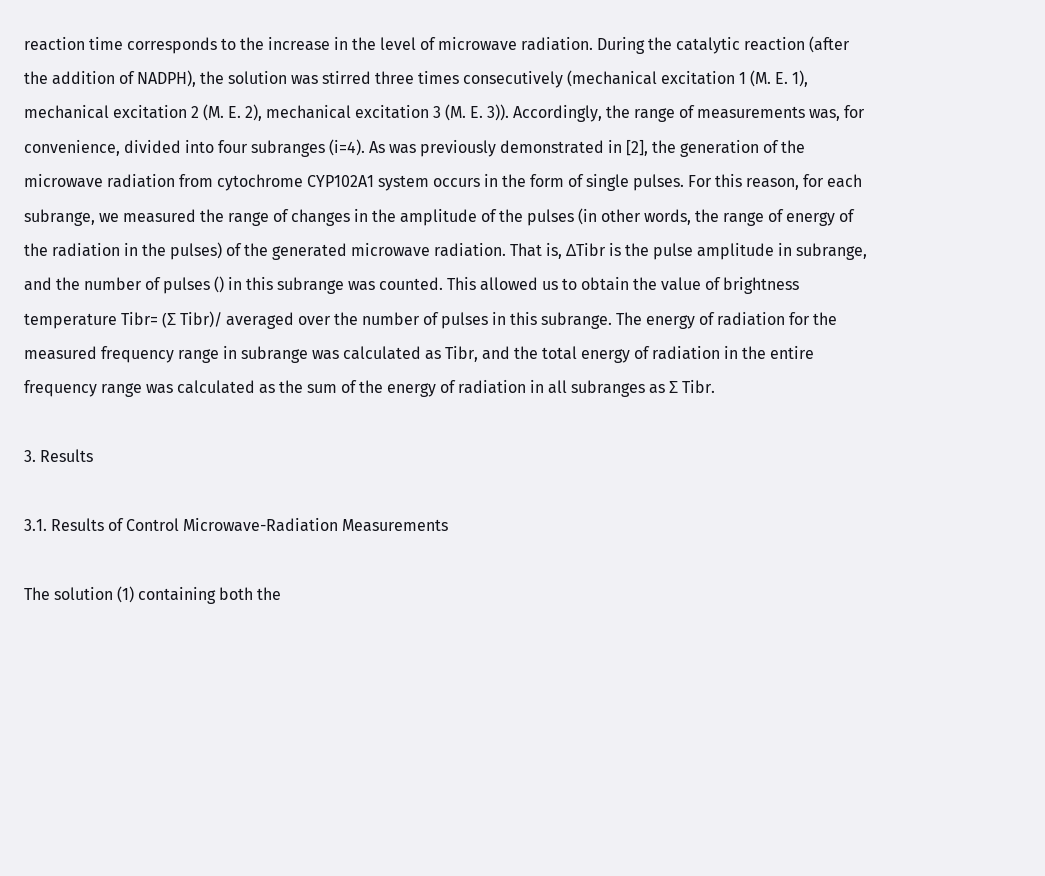reaction time corresponds to the increase in the level of microwave radiation. During the catalytic reaction (after the addition of NADPH), the solution was stirred three times consecutively (mechanical excitation 1 (M. E. 1), mechanical excitation 2 (M. E. 2), mechanical excitation 3 (M. E. 3)). Accordingly, the range of measurements was, for convenience, divided into four subranges (i=4). As was previously demonstrated in [2], the generation of the microwave radiation from cytochrome CYP102A1 system occurs in the form of single pulses. For this reason, for each subrange, we measured the range of changes in the amplitude of the pulses (in other words, the range of energy of the radiation in the pulses) of the generated microwave radiation. That is, ΔTibr is the pulse amplitude in subrange, and the number of pulses () in this subrange was counted. This allowed us to obtain the value of brightness temperature Tibr= (Σ Tibr)/ averaged over the number of pulses in this subrange. The energy of radiation for the measured frequency range in subrange was calculated as Tibr, and the total energy of radiation in the entire frequency range was calculated as the sum of the energy of radiation in all subranges as Σ Tibr.

3. Results

3.1. Results of Control Microwave-Radiation Measurements

The solution (1) containing both the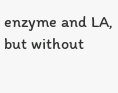enzyme and LA, but without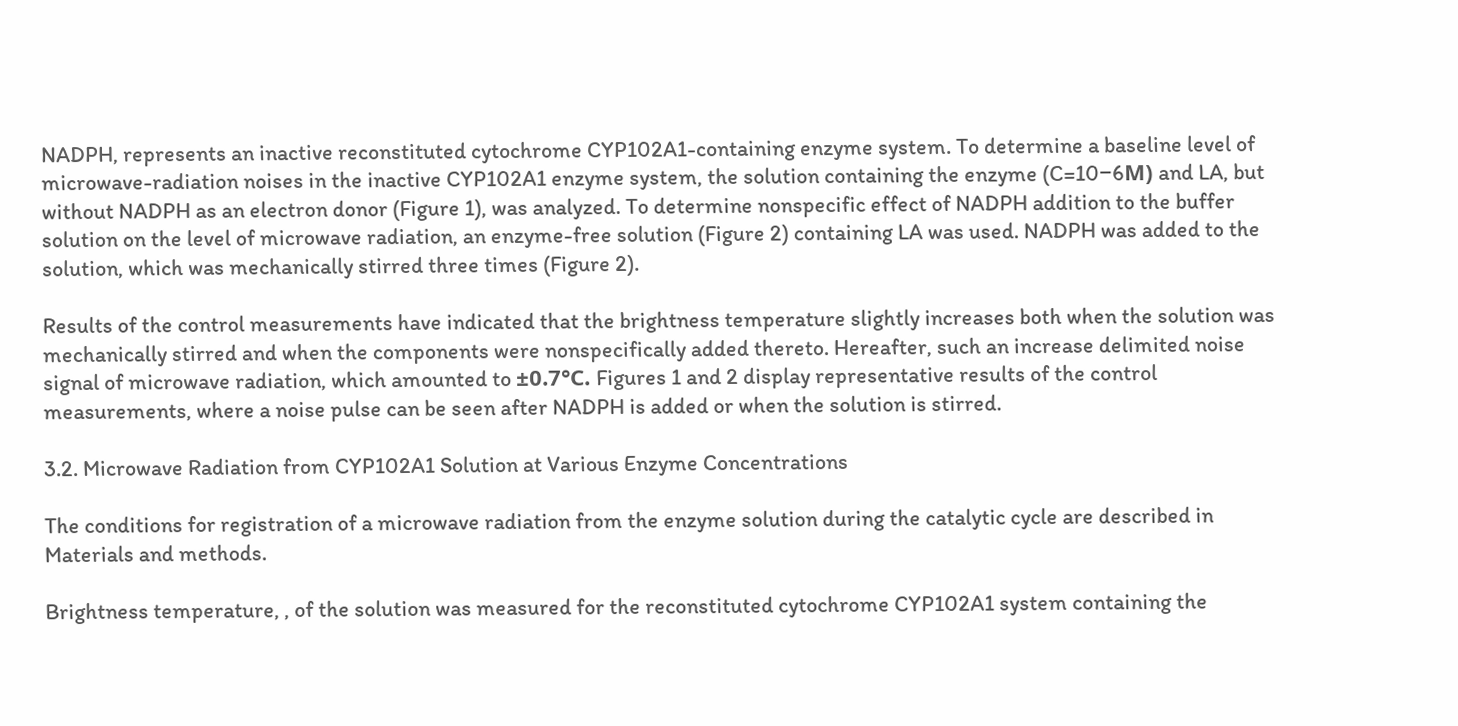NADPH, represents an inactive reconstituted cytochrome CYP102A1-containing enzyme system. To determine a baseline level of microwave-radiation noises in the inactive CYP102A1 enzyme system, the solution containing the enzyme (C=10−6М) and LA, but without NADPH as an electron donor (Figure 1), was analyzed. To determine nonspecific effect of NADPH addition to the buffer solution on the level of microwave radiation, an enzyme-free solution (Figure 2) containing LA was used. NADPH was added to the solution, which was mechanically stirred three times (Figure 2).

Results of the control measurements have indicated that the brightness temperature slightly increases both when the solution was mechanically stirred and when the components were nonspecifically added thereto. Hereafter, such an increase delimited noise signal of microwave radiation, which amounted to ±0.7°С. Figures 1 and 2 display representative results of the control measurements, where a noise pulse can be seen after NADPH is added or when the solution is stirred.

3.2. Microwave Radiation from CYP102A1 Solution at Various Enzyme Concentrations

The conditions for registration of a microwave radiation from the enzyme solution during the catalytic cycle are described in Materials and methods.

Brightness temperature, , of the solution was measured for the reconstituted cytochrome CYP102A1 system containing the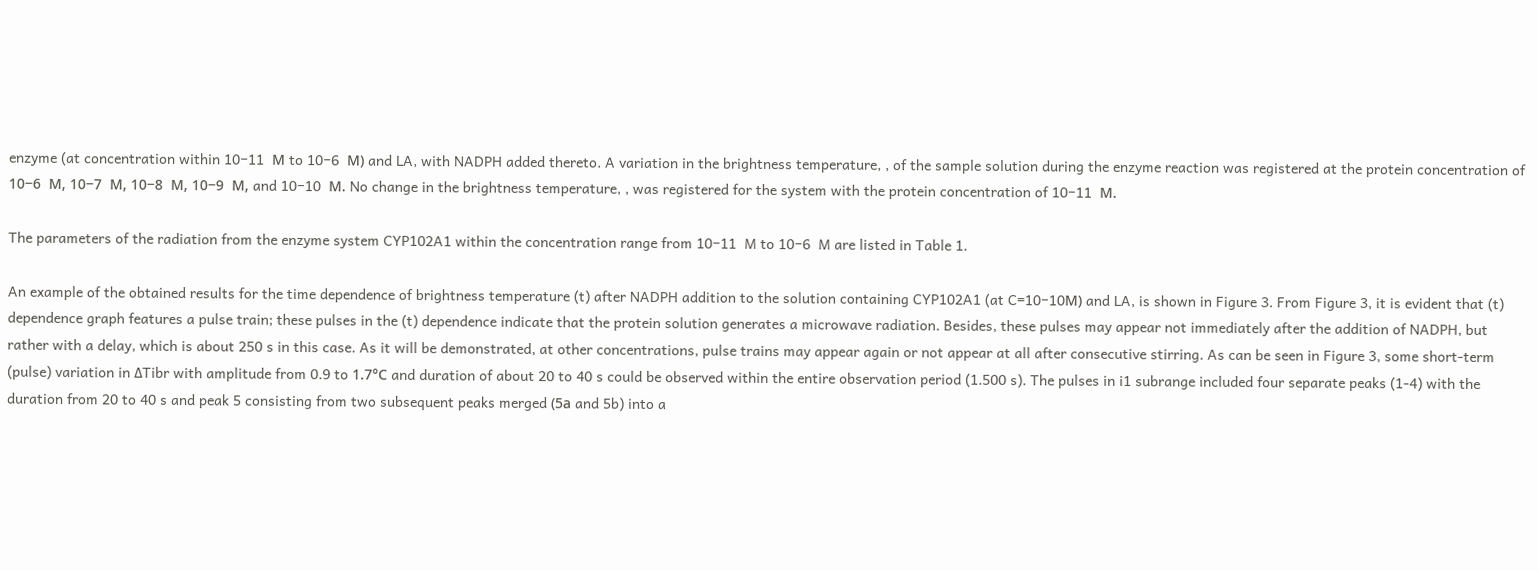enzyme (at concentration within 10−11  М to 10−6  М) and LA, with NADPH added thereto. A variation in the brightness temperature, , of the sample solution during the enzyme reaction was registered at the protein concentration of 10−6  М, 10−7  М, 10−8  М, 10−9  М, and 10−10  М. No change in the brightness temperature, , was registered for the system with the protein concentration of 10−11  М.

The parameters of the radiation from the enzyme system CYP102A1 within the concentration range from 10−11  M to 10−6  M are listed in Table 1.

An example of the obtained results for the time dependence of brightness temperature (t) after NADPH addition to the solution containing CYP102A1 (at C=10−10М) and LA, is shown in Figure 3. From Figure 3, it is evident that (t) dependence graph features a pulse train; these pulses in the (t) dependence indicate that the protein solution generates a microwave radiation. Besides, these pulses may appear not immediately after the addition of NADPH, but rather with a delay, which is about 250 s in this case. As it will be demonstrated, at other concentrations, pulse trains may appear again or not appear at all after consecutive stirring. As can be seen in Figure 3, some short-term (pulse) variation in ΔTibr with amplitude from 0.9 to 1.7°С and duration of about 20 to 40 s could be observed within the entire observation period (1.500 s). The pulses in i1 subrange included four separate peaks (1-4) with the duration from 20 to 40 s and peak 5 consisting from two subsequent peaks merged (5а and 5b) into a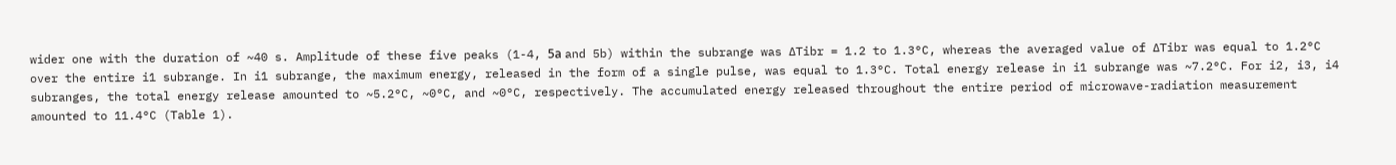wider one with the duration of ~40 s. Amplitude of these five peaks (1-4, 5а and 5b) within the subrange was ∆Tibr = 1.2 to 1.3°C, whereas the averaged value of ∆Tibr was equal to 1.2°C over the entire i1 subrange. In i1 subrange, the maximum energy, released in the form of a single pulse, was equal to 1.3°C. Total energy release in i1 subrange was ~7.2°C. For i2, i3, i4 subranges, the total energy release amounted to ~5.2°C, ~0°C, and ~0°C, respectively. The accumulated energy released throughout the entire period of microwave-radiation measurement amounted to 11.4°C (Table 1).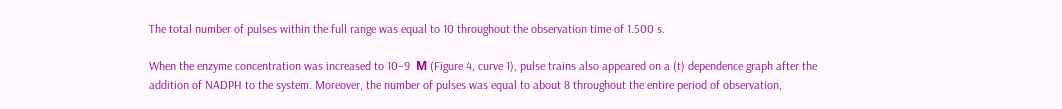The total number of pulses within the full range was equal to 10 throughout the observation time of 1.500 s.

When the enzyme concentration was increased to 10−9  М (Figure 4, curve 1), pulse trains also appeared on a (t) dependence graph after the addition of NADPH to the system. Moreover, the number of pulses was equal to about 8 throughout the entire period of observation,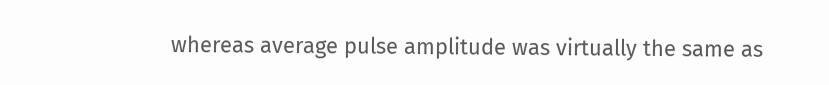whereas average pulse amplitude was virtually the same as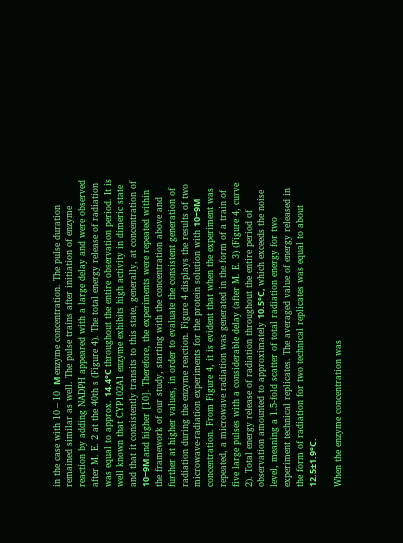in the case with 10−10  М enzyme concentration. The pulse duration remained similar as well. The pulse trains after initiation of enzyme reaction by adding NADPH appeared with a large delay and were observed after M. E. 2 at the 40th s (Figure 4). The total energy release of radiation was equal to approx. 14.4°С throughout the entire observation period. It is well known that CYP102A1 enzyme exhibits high activity in dimeric state and that it consistently transits to this state, generally, at concentration of 10−9М and higher [10]. Therefore, the experiments were repeated within the framework of our study, starting with the concentration above and further at higher values, in order to evaluate the consistent generation of radiation during the enzyme reaction. Figure 4 displays the results of two microwave-radiation experiments for the protein solution with 10−9М concentration. From Figure 4, it is evident that when the experiment was repeated, a microwave radiation was generated in the form of a train of five large pulses with a considerable delay (after M. E. 3) (Figure 4, curve 2). Total energy release of radiation throughout the entire period of observation amounted to approximately 10.5°С, which exceeds the noise level, meaning a 1.5-fold scatter of total radiation energy for two experiment technical replicates. The averaged value of energy released in the form of radiation for two technical replicates was equal to about 12.5±1.9°С.

When the enzyme concentration was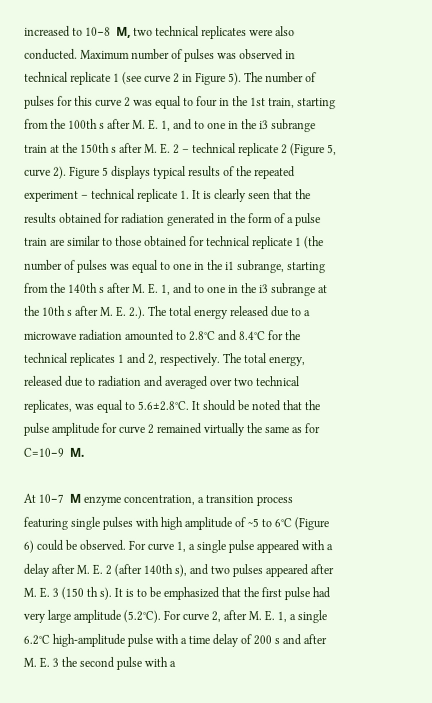increased to 10−8  М, two technical replicates were also conducted. Maximum number of pulses was observed in technical replicate 1 (see curve 2 in Figure 5). The number of pulses for this curve 2 was equal to four in the 1st train, starting from the 100th s after M. E. 1, and to one in the i3 subrange train at the 150th s after M. E. 2 – technical replicate 2 (Figure 5, curve 2). Figure 5 displays typical results of the repeated experiment – technical replicate 1. It is clearly seen that the results obtained for radiation generated in the form of a pulse train are similar to those obtained for technical replicate 1 (the number of pulses was equal to one in the i1 subrange, starting from the 140th s after M. E. 1, and to one in the i3 subrange at the 10th s after M. E. 2.). The total energy released due to a microwave radiation amounted to 2.8°C and 8.4°C for the technical replicates 1 and 2, respectively. The total energy, released due to radiation and averaged over two technical replicates, was equal to 5.6±2.8°C. It should be noted that the pulse amplitude for curve 2 remained virtually the same as for C=10−9  М.

At 10−7  М enzyme concentration, a transition process featuring single pulses with high amplitude of ~5 to 6°C (Figure 6) could be observed. For curve 1, a single pulse appeared with a delay after M. E. 2 (after 140th s), and two pulses appeared after M. E. 3 (150 th s). It is to be emphasized that the first pulse had very large amplitude (5.2°C). For curve 2, after M. E. 1, a single 6.2°C high-amplitude pulse with a time delay of 200 s and after M. E. 3 the second pulse with a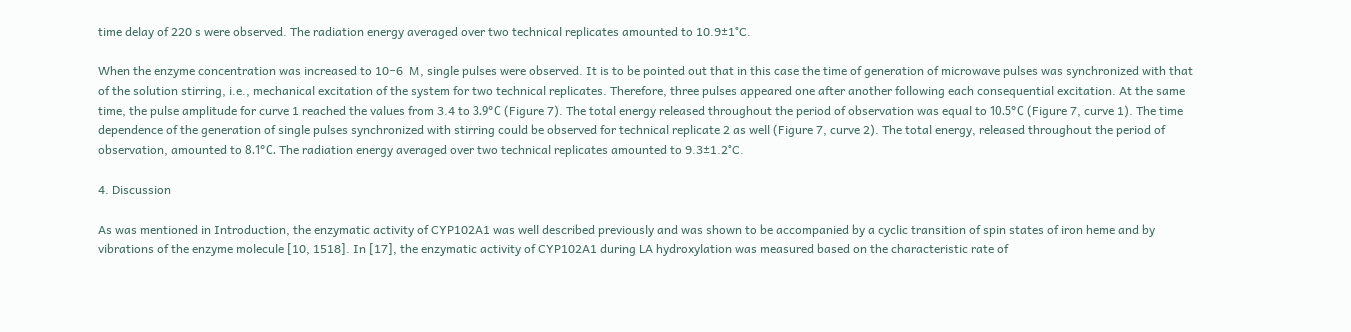time delay of 220 s were observed. The radiation energy averaged over two technical replicates amounted to 10.9±1°C.

When the enzyme concentration was increased to 10−6  M, single pulses were observed. It is to be pointed out that in this case the time of generation of microwave pulses was synchronized with that of the solution stirring, i.e., mechanical excitation of the system for two technical replicates. Therefore, three pulses appeared one after another following each consequential excitation. At the same time, the pulse amplitude for curve 1 reached the values from 3.4 to 3.9°С (Figure 7). The total energy released throughout the period of observation was equal to 10.5°С (Figure 7, curve 1). The time dependence of the generation of single pulses synchronized with stirring could be observed for technical replicate 2 as well (Figure 7, curve 2). The total energy, released throughout the period of observation, amounted to 8.1°С. The radiation energy averaged over two technical replicates amounted to 9.3±1.2°C.

4. Discussion

As was mentioned in Introduction, the enzymatic activity of CYP102A1 was well described previously and was shown to be accompanied by a cyclic transition of spin states of iron heme and by vibrations of the enzyme molecule [10, 1518]. In [17], the enzymatic activity of CYP102A1 during LA hydroxylation was measured based on the characteristic rate of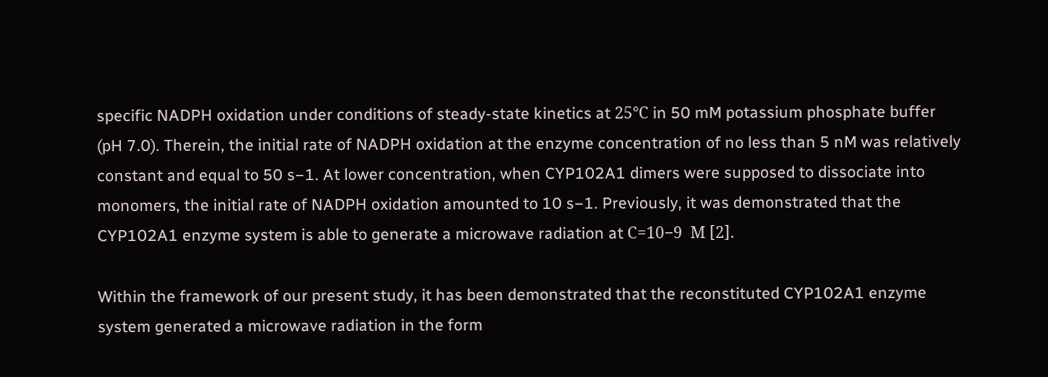specific NADPH oxidation under conditions of steady-state kinetics at 25°С in 50 mM potassium phosphate buffer (pH 7.0). Therein, the initial rate of NADPH oxidation at the enzyme concentration of no less than 5 nM was relatively constant and equal to 50 s−1. At lower concentration, when CYP102A1 dimers were supposed to dissociate into monomers, the initial rate of NADPH oxidation amounted to 10 s−1. Previously, it was demonstrated that the CYP102A1 enzyme system is able to generate a microwave radiation at С=10−9  М [2].

Within the framework of our present study, it has been demonstrated that the reconstituted CYP102A1 enzyme system generated a microwave radiation in the form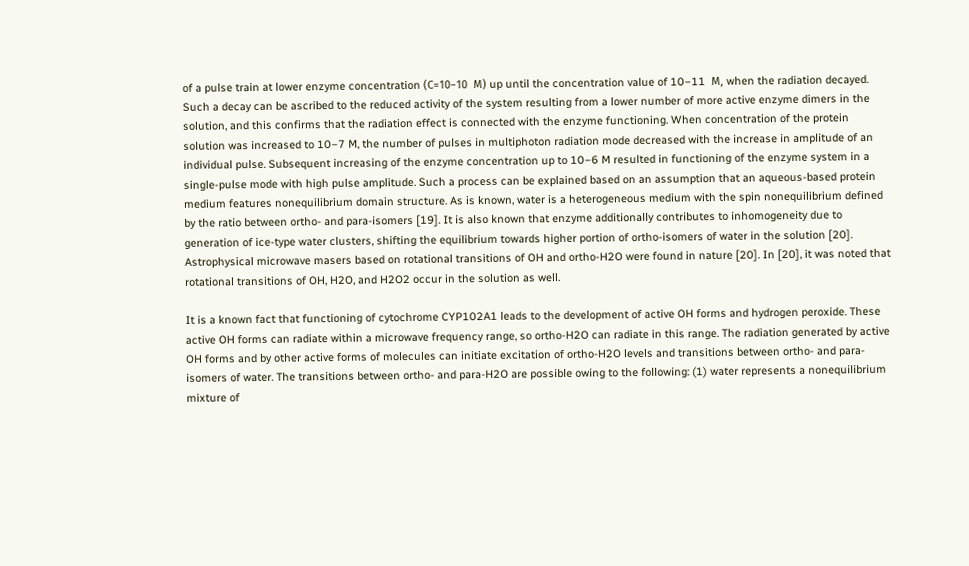of a pulse train at lower enzyme concentration (С=10−10  М) up until the concentration value of 10−11  М, when the radiation decayed. Such a decay can be ascribed to the reduced activity of the system resulting from a lower number of more active enzyme dimers in the solution, and this confirms that the radiation effect is connected with the enzyme functioning. When concentration of the protein solution was increased to 10−7 M, the number of pulses in multiphoton radiation mode decreased with the increase in amplitude of an individual pulse. Subsequent increasing of the enzyme concentration up to 10−6 M resulted in functioning of the enzyme system in a single-pulse mode with high pulse amplitude. Such a process can be explained based on an assumption that an aqueous-based protein medium features nonequilibrium domain structure. As is known, water is a heterogeneous medium with the spin nonequilibrium defined by the ratio between ortho- and para-isomers [19]. It is also known that enzyme additionally contributes to inhomogeneity due to generation of ice-type water clusters, shifting the equilibrium towards higher portion of ortho-isomers of water in the solution [20]. Astrophysical microwave masers based on rotational transitions of OH and ortho-H2O were found in nature [20]. In [20], it was noted that rotational transitions of OH, H2O, and H2O2 occur in the solution as well.

It is a known fact that functioning of cytochrome CYP102A1 leads to the development of active OH forms and hydrogen peroxide. These active OH forms can radiate within a microwave frequency range, so ortho-H2O can radiate in this range. The radiation generated by active OH forms and by other active forms of molecules can initiate excitation of ortho-H2O levels and transitions between ortho- and para-isomers of water. The transitions between ortho- and para-H2O are possible owing to the following: (1) water represents a nonequilibrium mixture of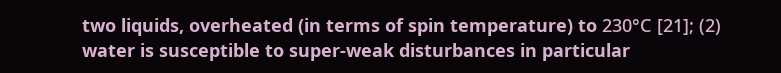two liquids, overheated (in terms of spin temperature) to 230°С [21]; (2) water is susceptible to super-weak disturbances in particular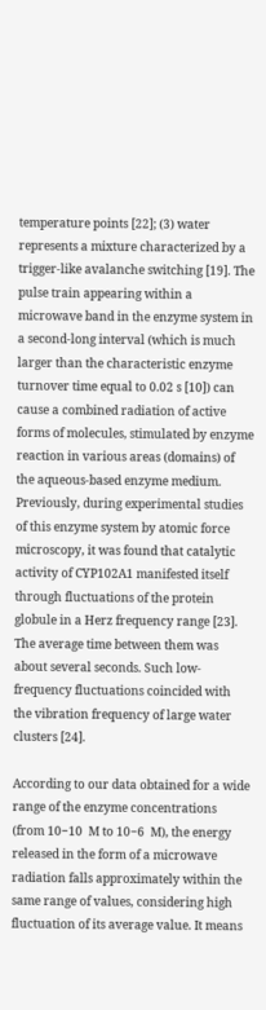temperature points [22]; (3) water represents a mixture characterized by a trigger-like avalanche switching [19]. The pulse train appearing within a microwave band in the enzyme system in a second-long interval (which is much larger than the characteristic enzyme turnover time equal to 0.02 s [10]) can cause a combined radiation of active forms of molecules, stimulated by enzyme reaction in various areas (domains) of the aqueous-based enzyme medium. Previously, during experimental studies of this enzyme system by atomic force microscopy, it was found that catalytic activity of CYP102A1 manifested itself through fluctuations of the protein globule in a Herz frequency range [23]. The average time between them was about several seconds. Such low-frequency fluctuations coincided with the vibration frequency of large water clusters [24].

According to our data obtained for a wide range of the enzyme concentrations (from 10−10  М to 10−6  М), the energy released in the form of a microwave radiation falls approximately within the same range of values, considering high fluctuation of its average value. It means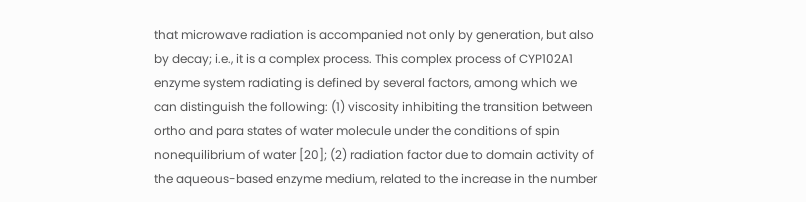that microwave radiation is accompanied not only by generation, but also by decay; i.e., it is a complex process. This complex process of CYP102A1 enzyme system radiating is defined by several factors, among which we can distinguish the following: (1) viscosity inhibiting the transition between ortho and para states of water molecule under the conditions of spin nonequilibrium of water [20]; (2) radiation factor due to domain activity of the aqueous-based enzyme medium, related to the increase in the number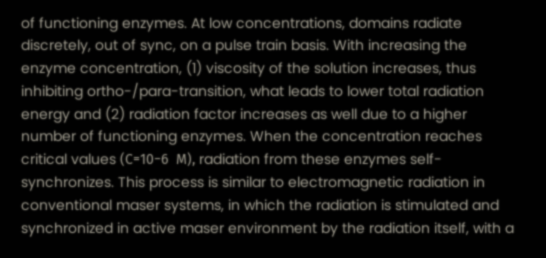of functioning enzymes. At low concentrations, domains radiate discretely, out of sync, on a pulse train basis. With increasing the enzyme concentration, (1) viscosity of the solution increases, thus inhibiting ortho-/para-transition, what leads to lower total radiation energy and (2) radiation factor increases as well due to a higher number of functioning enzymes. When the concentration reaches critical values (С=10−6  М), radiation from these enzymes self-synchronizes. This process is similar to electromagnetic radiation in conventional maser systems, in which the radiation is stimulated and synchronized in active maser environment by the radiation itself, with a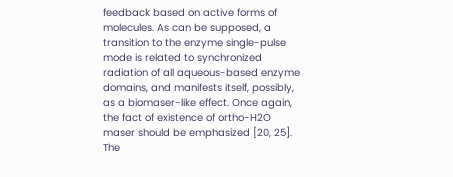feedback based on active forms of molecules. As can be supposed, a transition to the enzyme single-pulse mode is related to synchronized radiation of all aqueous-based enzyme domains, and manifests itself, possibly, as a biomaser-like effect. Once again, the fact of existence of ortho-H2O maser should be emphasized [20, 25]. The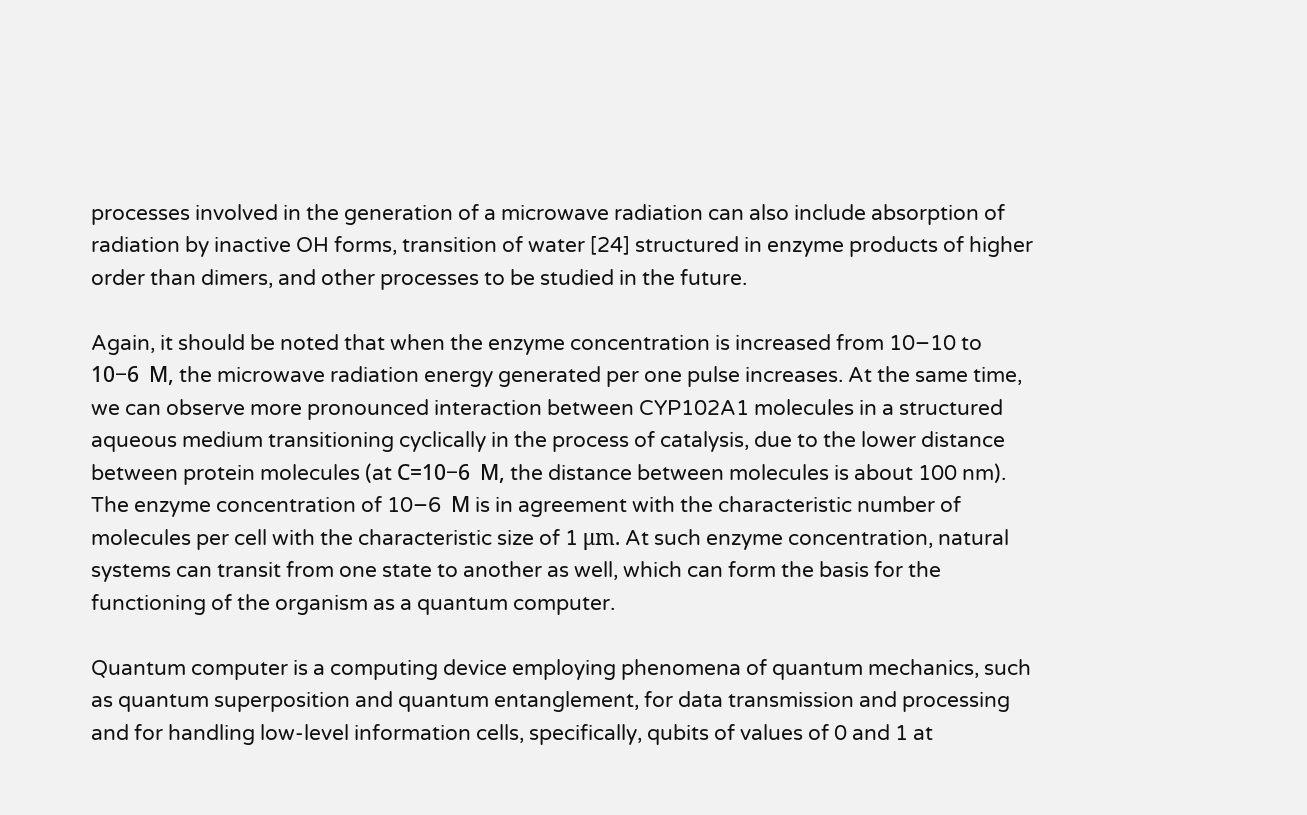processes involved in the generation of a microwave radiation can also include absorption of radiation by inactive OH forms, transition of water [24] structured in enzyme products of higher order than dimers, and other processes to be studied in the future.

Again, it should be noted that when the enzyme concentration is increased from 10−10 to 10−6  М, the microwave radiation energy generated per one pulse increases. At the same time, we can observe more pronounced interaction between CYP102A1 molecules in a structured aqueous medium transitioning cyclically in the process of catalysis, due to the lower distance between protein molecules (at С=10−6  М, the distance between molecules is about 100 nm). The enzyme concentration of 10−6  М is in agreement with the characteristic number of molecules per cell with the characteristic size of 1 μm. At such enzyme concentration, natural systems can transit from one state to another as well, which can form the basis for the functioning of the organism as a quantum computer.

Quantum computer is a computing device employing phenomena of quantum mechanics, such as quantum superposition and quantum entanglement, for data transmission and processing and for handling low-level information cells, specifically, qubits of values of 0 and 1 at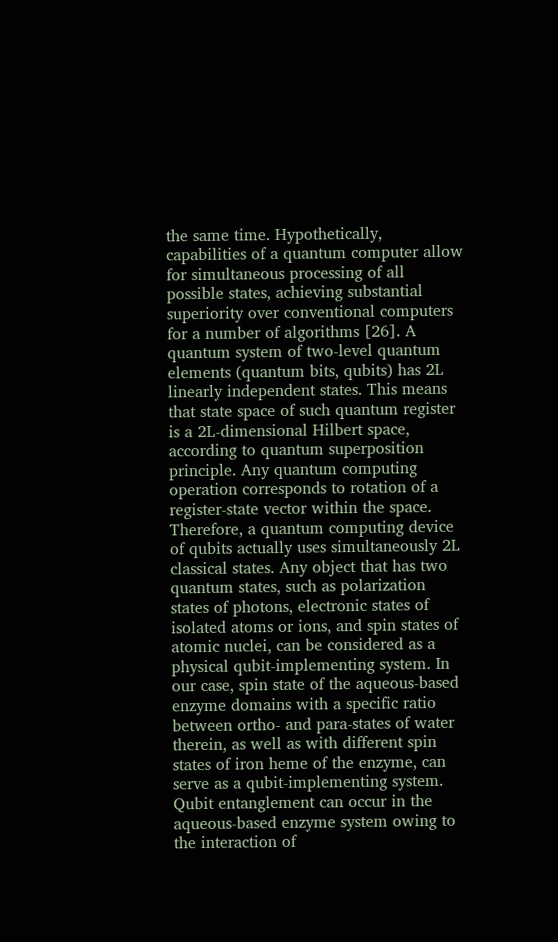the same time. Hypothetically, capabilities of a quantum computer allow for simultaneous processing of all possible states, achieving substantial superiority over conventional computers for a number of algorithms [26]. A quantum system of two-level quantum elements (quantum bits, qubits) has 2L linearly independent states. This means that state space of such quantum register is a 2L-dimensional Hilbert space, according to quantum superposition principle. Any quantum computing operation corresponds to rotation of a register-state vector within the space. Therefore, a quantum computing device of qubits actually uses simultaneously 2L classical states. Any object that has two quantum states, such as polarization states of photons, electronic states of isolated atoms or ions, and spin states of atomic nuclei, can be considered as a physical qubit-implementing system. In our case, spin state of the aqueous-based enzyme domains with a specific ratio between ortho- and para-states of water therein, as well as with different spin states of iron heme of the enzyme, can serve as a qubit-implementing system. Qubit entanglement can occur in the aqueous-based enzyme system owing to the interaction of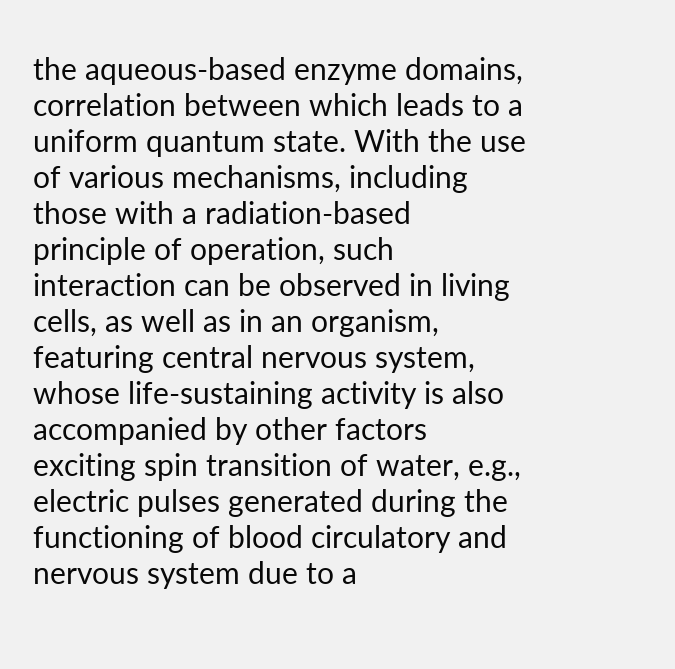the aqueous-based enzyme domains, correlation between which leads to a uniform quantum state. With the use of various mechanisms, including those with a radiation-based principle of operation, such interaction can be observed in living cells, as well as in an organism, featuring central nervous system, whose life-sustaining activity is also accompanied by other factors exciting spin transition of water, e.g., electric pulses generated during the functioning of blood circulatory and nervous system due to a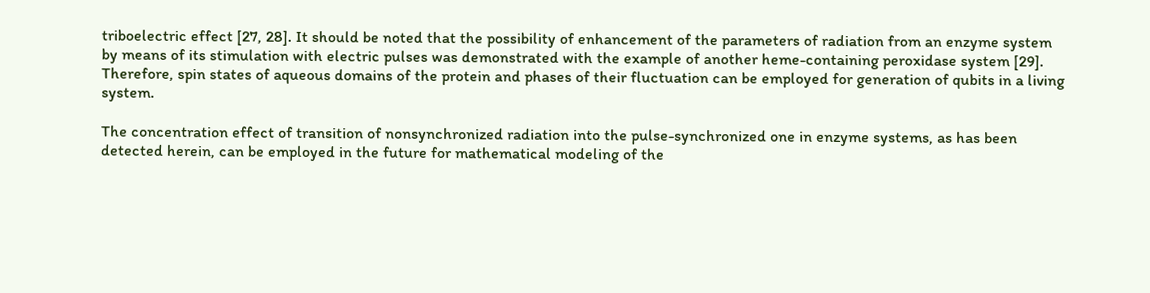triboelectric effect [27, 28]. It should be noted that the possibility of enhancement of the parameters of radiation from an enzyme system by means of its stimulation with electric pulses was demonstrated with the example of another heme-containing peroxidase system [29]. Therefore, spin states of aqueous domains of the protein and phases of their fluctuation can be employed for generation of qubits in a living system.

The concentration effect of transition of nonsynchronized radiation into the pulse-synchronized one in enzyme systems, as has been detected herein, can be employed in the future for mathematical modeling of the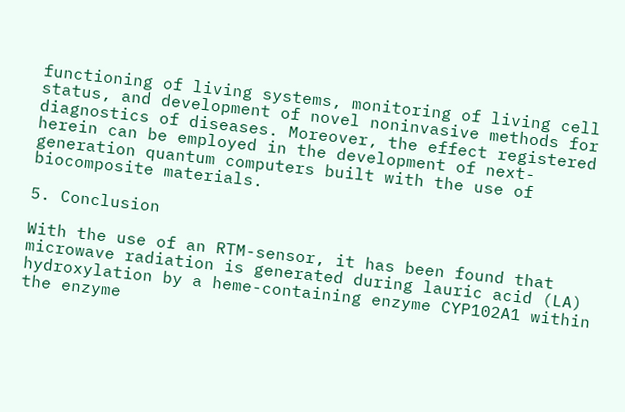functioning of living systems, monitoring of living cell status, and development of novel noninvasive methods for diagnostics of diseases. Moreover, the effect registered herein can be employed in the development of next-generation quantum computers built with the use of biocomposite materials.

5. Conclusion

With the use of an RTM-sensor, it has been found that microwave radiation is generated during lauric acid (LA) hydroxylation by a heme-containing enzyme CYP102A1 within the enzyme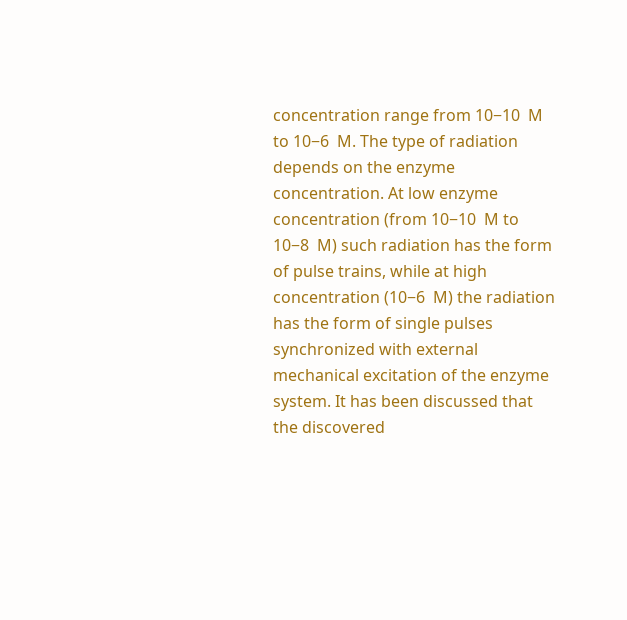concentration range from 10−10  M to 10−6  M. The type of radiation depends on the enzyme concentration. At low enzyme concentration (from 10−10  M to 10−8  M) such radiation has the form of pulse trains, while at high concentration (10−6  M) the radiation has the form of single pulses synchronized with external mechanical excitation of the enzyme system. It has been discussed that the discovered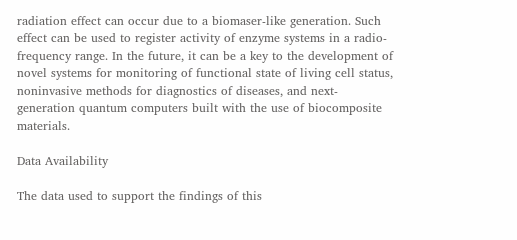radiation effect can occur due to a biomaser-like generation. Such effect can be used to register activity of enzyme systems in a radio-frequency range. In the future, it can be a key to the development of novel systems for monitoring of functional state of living cell status, noninvasive methods for diagnostics of diseases, and next-generation quantum computers built with the use of biocomposite materials.

Data Availability

The data used to support the findings of this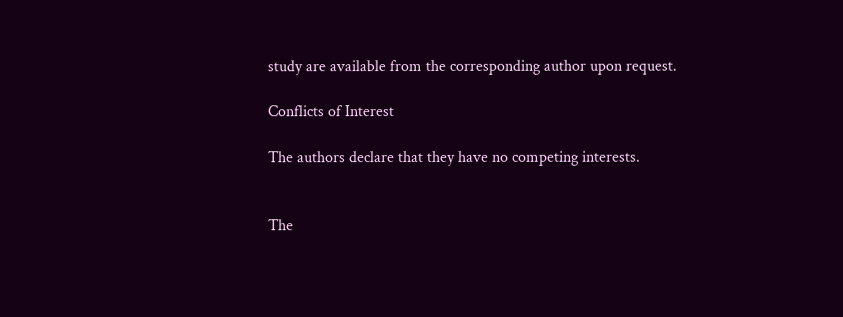study are available from the corresponding author upon request.

Conflicts of Interest

The authors declare that they have no competing interests.


The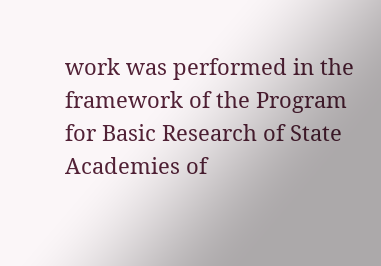work was performed in the framework of the Program for Basic Research of State Academies of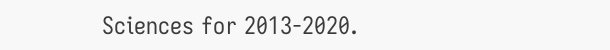Sciences for 2013-2020.